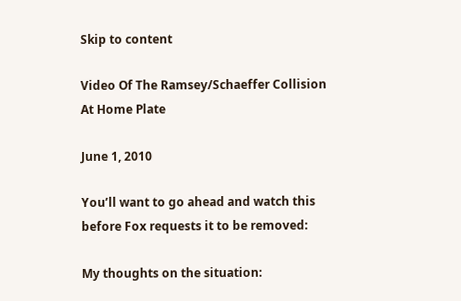Skip to content

Video Of The Ramsey/Schaeffer Collision At Home Plate

June 1, 2010

You’ll want to go ahead and watch this before Fox requests it to be removed:

My thoughts on the situation: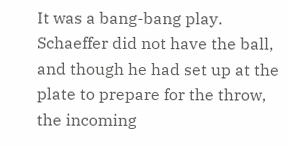It was a bang-bang play. Schaeffer did not have the ball, and though he had set up at the plate to prepare for the throw, the incoming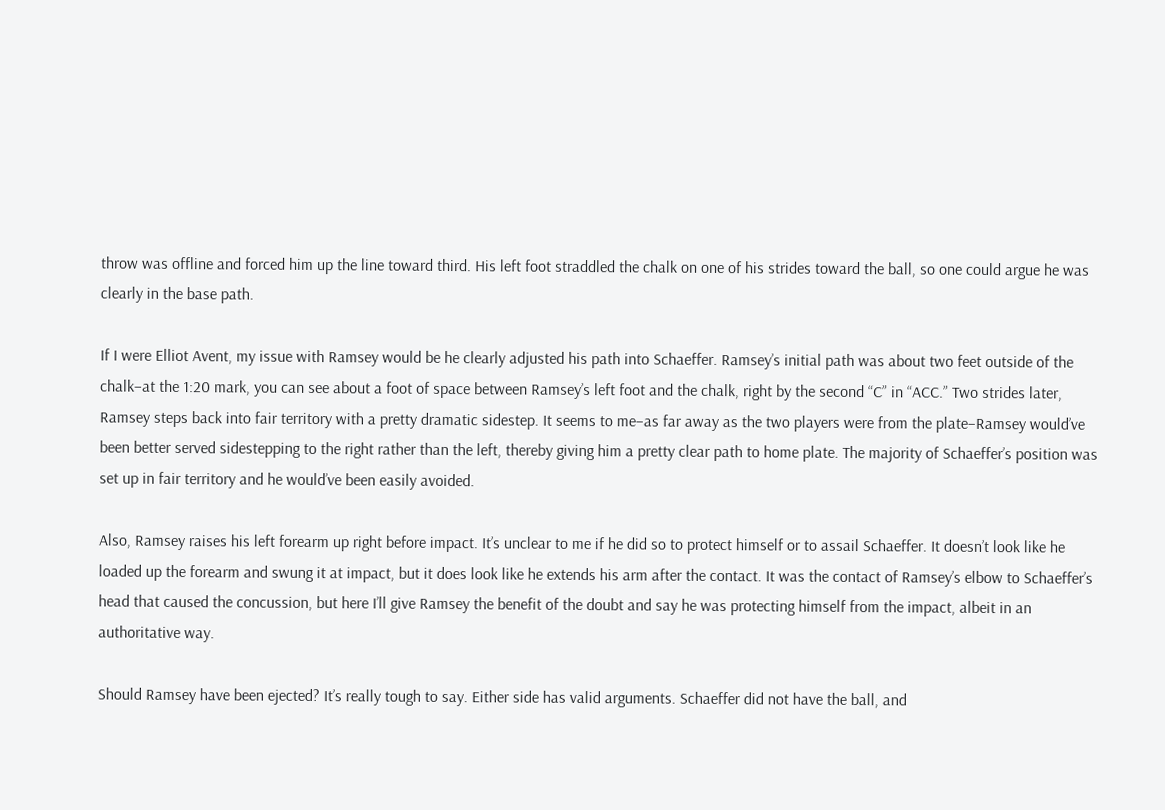throw was offline and forced him up the line toward third. His left foot straddled the chalk on one of his strides toward the ball, so one could argue he was clearly in the base path.

If I were Elliot Avent, my issue with Ramsey would be he clearly adjusted his path into Schaeffer. Ramsey’s initial path was about two feet outside of the chalk–at the 1:20 mark, you can see about a foot of space between Ramsey’s left foot and the chalk, right by the second “C” in “ACC.” Two strides later, Ramsey steps back into fair territory with a pretty dramatic sidestep. It seems to me–as far away as the two players were from the plate–Ramsey would’ve been better served sidestepping to the right rather than the left, thereby giving him a pretty clear path to home plate. The majority of Schaeffer’s position was set up in fair territory and he would’ve been easily avoided.

Also, Ramsey raises his left forearm up right before impact. It’s unclear to me if he did so to protect himself or to assail Schaeffer. It doesn’t look like he loaded up the forearm and swung it at impact, but it does look like he extends his arm after the contact. It was the contact of Ramsey’s elbow to Schaeffer’s head that caused the concussion, but here I’ll give Ramsey the benefit of the doubt and say he was protecting himself from the impact, albeit in an authoritative way.

Should Ramsey have been ejected? It’s really tough to say. Either side has valid arguments. Schaeffer did not have the ball, and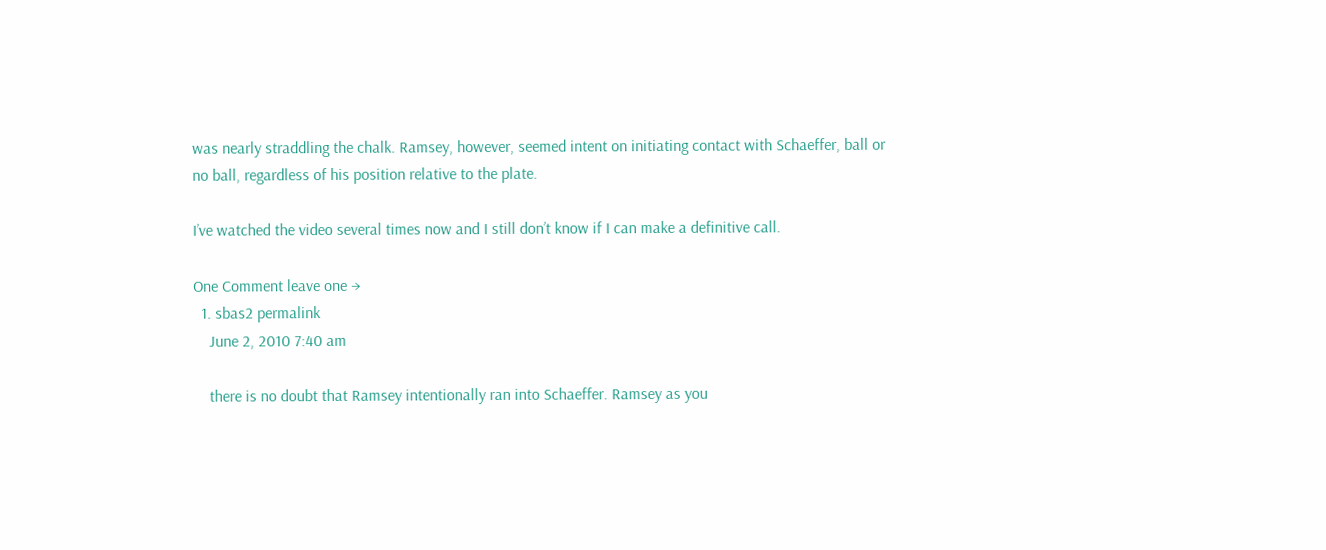was nearly straddling the chalk. Ramsey, however, seemed intent on initiating contact with Schaeffer, ball or no ball, regardless of his position relative to the plate.

I’ve watched the video several times now and I still don’t know if I can make a definitive call.

One Comment leave one →
  1. sbas2 permalink
    June 2, 2010 7:40 am

    there is no doubt that Ramsey intentionally ran into Schaeffer. Ramsey as you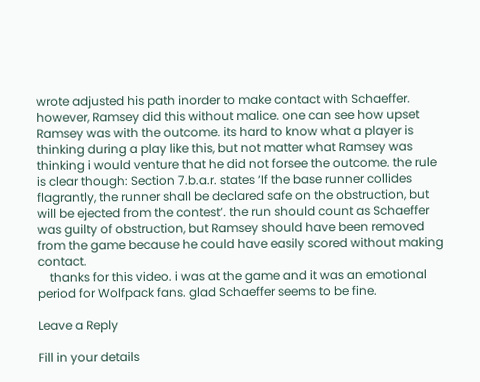wrote adjusted his path inorder to make contact with Schaeffer. however, Ramsey did this without malice. one can see how upset Ramsey was with the outcome. its hard to know what a player is thinking during a play like this, but not matter what Ramsey was thinking i would venture that he did not forsee the outcome. the rule is clear though: Section 7.b.a.r. states ‘If the base runner collides flagrantly, the runner shall be declared safe on the obstruction, but will be ejected from the contest’. the run should count as Schaeffer was guilty of obstruction, but Ramsey should have been removed from the game because he could have easily scored without making contact.
    thanks for this video. i was at the game and it was an emotional period for Wolfpack fans. glad Schaeffer seems to be fine.

Leave a Reply

Fill in your details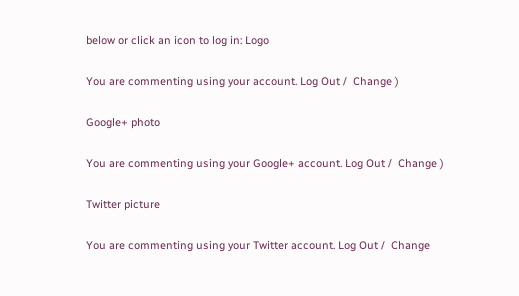below or click an icon to log in: Logo

You are commenting using your account. Log Out /  Change )

Google+ photo

You are commenting using your Google+ account. Log Out /  Change )

Twitter picture

You are commenting using your Twitter account. Log Out /  Change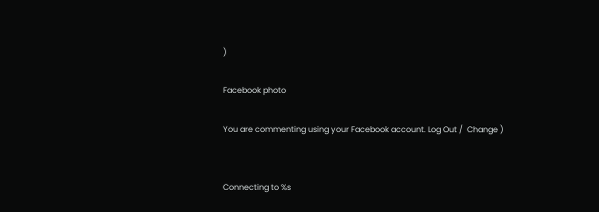)

Facebook photo

You are commenting using your Facebook account. Log Out /  Change )


Connecting to %s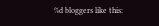%d bloggers like this: